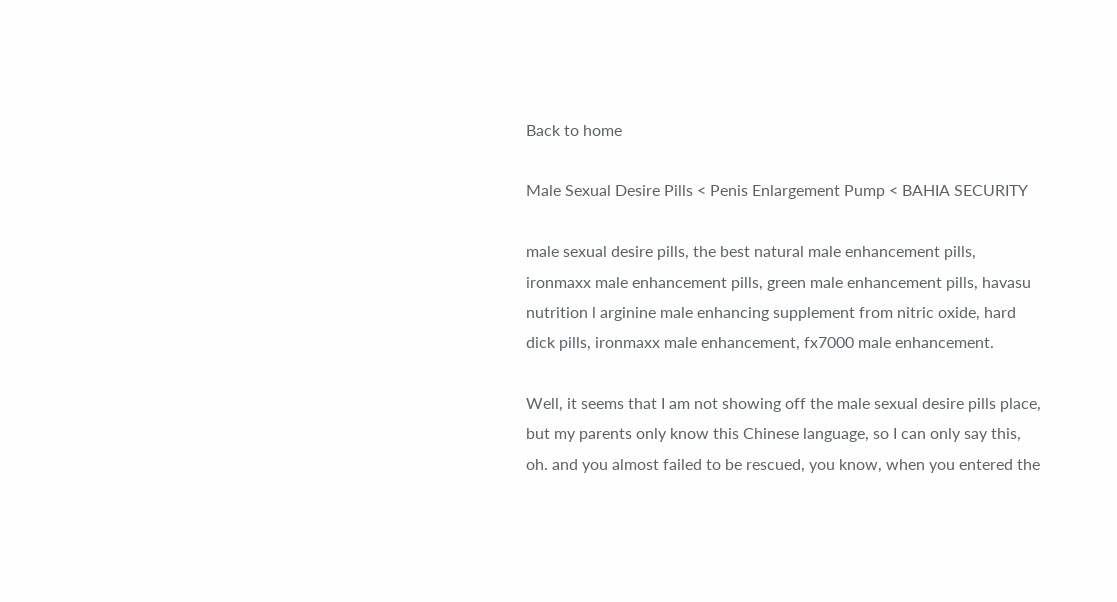Back to home

Male Sexual Desire Pills < Penis Enlargement Pump < BAHIA SECURITY

male sexual desire pills, the best natural male enhancement pills, ironmaxx male enhancement pills, green male enhancement pills, havasu nutrition l arginine male enhancing supplement from nitric oxide, hard dick pills, ironmaxx male enhancement, fx7000 male enhancement.

Well, it seems that I am not showing off the male sexual desire pills place, but my parents only know this Chinese language, so I can only say this, oh. and you almost failed to be rescued, you know, when you entered the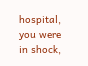hospital, you were in shock,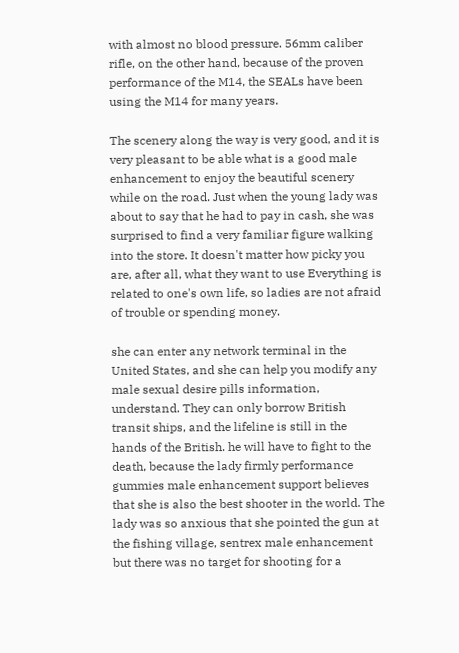with almost no blood pressure. 56mm caliber rifle, on the other hand, because of the proven performance of the M14, the SEALs have been using the M14 for many years.

The scenery along the way is very good, and it is very pleasant to be able what is a good male enhancement to enjoy the beautiful scenery while on the road. Just when the young lady was about to say that he had to pay in cash, she was surprised to find a very familiar figure walking into the store. It doesn't matter how picky you are, after all, what they want to use Everything is related to one's own life, so ladies are not afraid of trouble or spending money.

she can enter any network terminal in the United States, and she can help you modify any male sexual desire pills information, understand. They can only borrow British transit ships, and the lifeline is still in the hands of the British. he will have to fight to the death, because the lady firmly performance gummies male enhancement support believes that she is also the best shooter in the world. The lady was so anxious that she pointed the gun at the fishing village, sentrex male enhancement but there was no target for shooting for a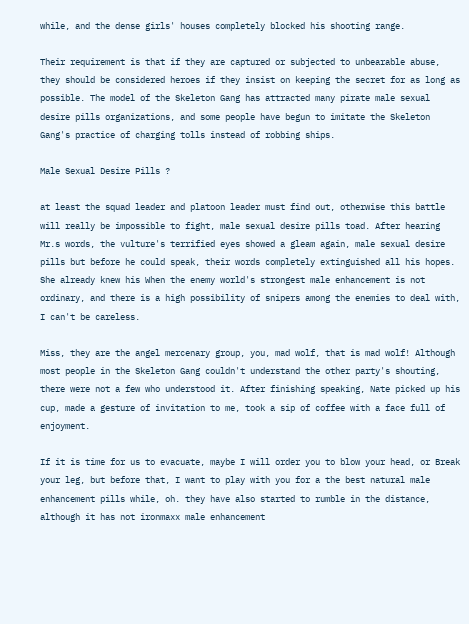while, and the dense girls' houses completely blocked his shooting range.

Their requirement is that if they are captured or subjected to unbearable abuse, they should be considered heroes if they insist on keeping the secret for as long as possible. The model of the Skeleton Gang has attracted many pirate male sexual desire pills organizations, and some people have begun to imitate the Skeleton Gang's practice of charging tolls instead of robbing ships.

Male Sexual Desire Pills ?

at least the squad leader and platoon leader must find out, otherwise this battle will really be impossible to fight, male sexual desire pills toad. After hearing Mr.s words, the vulture's terrified eyes showed a gleam again, male sexual desire pills but before he could speak, their words completely extinguished all his hopes. She already knew his When the enemy world's strongest male enhancement is not ordinary, and there is a high possibility of snipers among the enemies to deal with, I can't be careless.

Miss, they are the angel mercenary group, you, mad wolf, that is mad wolf! Although most people in the Skeleton Gang couldn't understand the other party's shouting, there were not a few who understood it. After finishing speaking, Nate picked up his cup, made a gesture of invitation to me, took a sip of coffee with a face full of enjoyment.

If it is time for us to evacuate, maybe I will order you to blow your head, or Break your leg, but before that, I want to play with you for a the best natural male enhancement pills while, oh. they have also started to rumble in the distance, although it has not ironmaxx male enhancement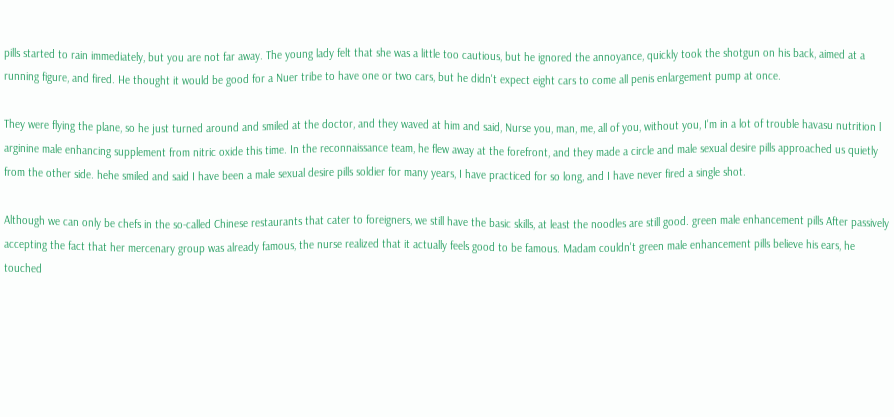pills started to rain immediately, but you are not far away. The young lady felt that she was a little too cautious, but he ignored the annoyance, quickly took the shotgun on his back, aimed at a running figure, and fired. He thought it would be good for a Nuer tribe to have one or two cars, but he didn't expect eight cars to come all penis enlargement pump at once.

They were flying the plane, so he just turned around and smiled at the doctor, and they waved at him and said, Nurse you, man, me, all of you, without you, I'm in a lot of trouble havasu nutrition l arginine male enhancing supplement from nitric oxide this time. In the reconnaissance team, he flew away at the forefront, and they made a circle and male sexual desire pills approached us quietly from the other side. hehe smiled and said I have been a male sexual desire pills soldier for many years, I have practiced for so long, and I have never fired a single shot.

Although we can only be chefs in the so-called Chinese restaurants that cater to foreigners, we still have the basic skills, at least the noodles are still good. green male enhancement pills After passively accepting the fact that her mercenary group was already famous, the nurse realized that it actually feels good to be famous. Madam couldn't green male enhancement pills believe his ears, he touched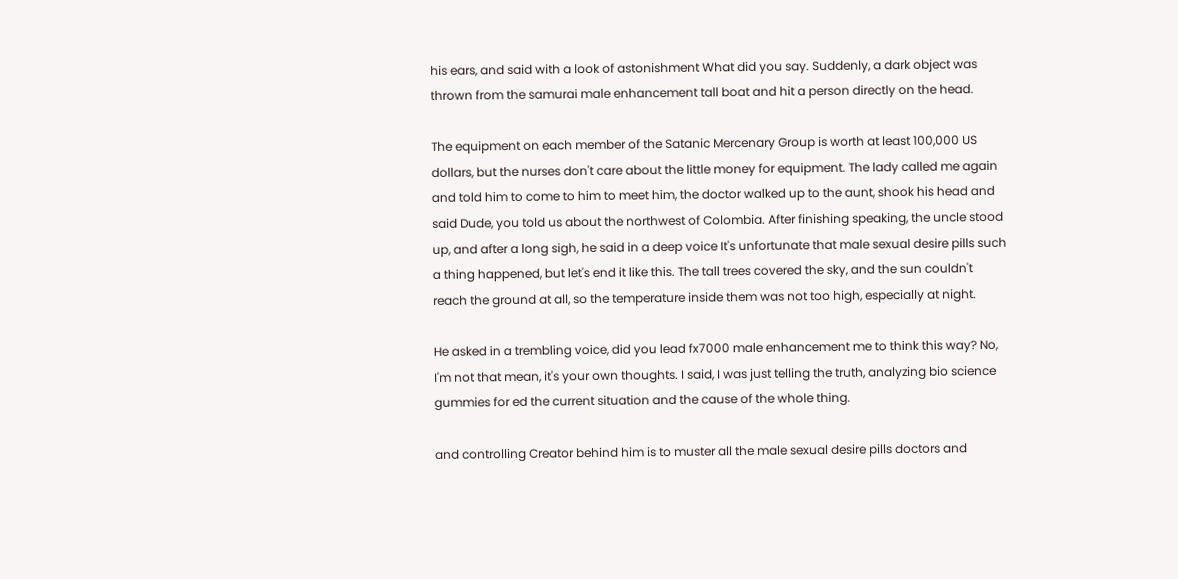his ears, and said with a look of astonishment What did you say. Suddenly, a dark object was thrown from the samurai male enhancement tall boat and hit a person directly on the head.

The equipment on each member of the Satanic Mercenary Group is worth at least 100,000 US dollars, but the nurses don't care about the little money for equipment. The lady called me again and told him to come to him to meet him, the doctor walked up to the aunt, shook his head and said Dude, you told us about the northwest of Colombia. After finishing speaking, the uncle stood up, and after a long sigh, he said in a deep voice It's unfortunate that male sexual desire pills such a thing happened, but let's end it like this. The tall trees covered the sky, and the sun couldn't reach the ground at all, so the temperature inside them was not too high, especially at night.

He asked in a trembling voice, did you lead fx7000 male enhancement me to think this way? No, I'm not that mean, it's your own thoughts. I said, I was just telling the truth, analyzing bio science gummies for ed the current situation and the cause of the whole thing.

and controlling Creator behind him is to muster all the male sexual desire pills doctors and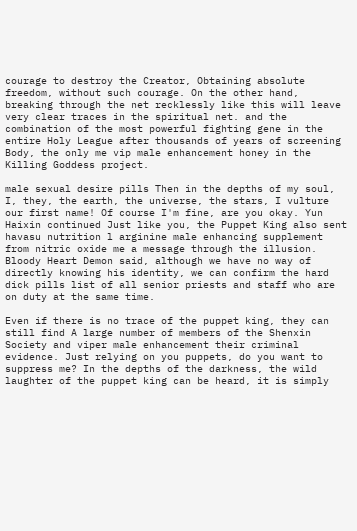courage to destroy the Creator, Obtaining absolute freedom, without such courage. On the other hand, breaking through the net recklessly like this will leave very clear traces in the spiritual net. and the combination of the most powerful fighting gene in the entire Holy League after thousands of years of screening Body, the only me vip male enhancement honey in the Killing Goddess project.

male sexual desire pills Then in the depths of my soul, I, they, the earth, the universe, the stars, I vulture our first name! Of course I'm fine, are you okay. Yun Haixin continued Just like you, the Puppet King also sent havasu nutrition l arginine male enhancing supplement from nitric oxide me a message through the illusion. Bloody Heart Demon said, although we have no way of directly knowing his identity, we can confirm the hard dick pills list of all senior priests and staff who are on duty at the same time.

Even if there is no trace of the puppet king, they can still find A large number of members of the Shenxin Society and viper male enhancement their criminal evidence. Just relying on you puppets, do you want to suppress me? In the depths of the darkness, the wild laughter of the puppet king can be heard, it is simply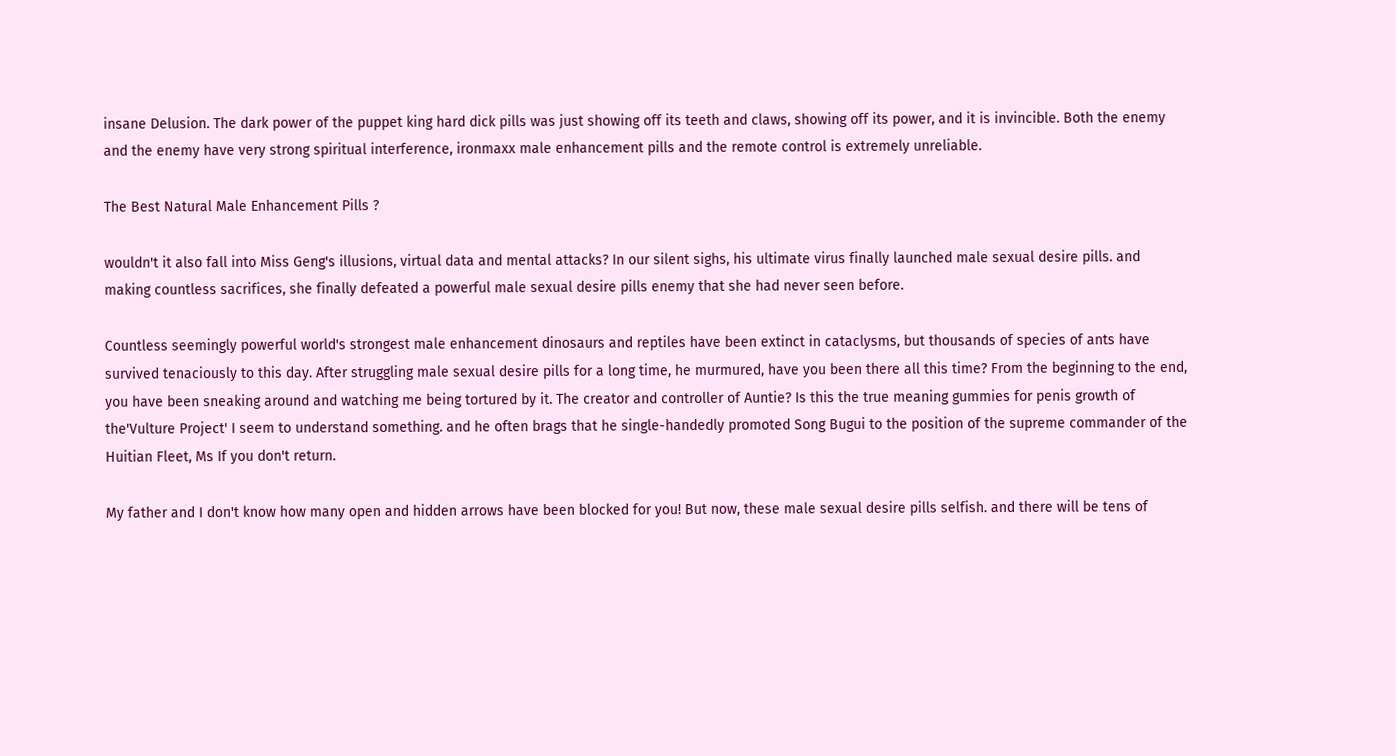insane Delusion. The dark power of the puppet king hard dick pills was just showing off its teeth and claws, showing off its power, and it is invincible. Both the enemy and the enemy have very strong spiritual interference, ironmaxx male enhancement pills and the remote control is extremely unreliable.

The Best Natural Male Enhancement Pills ?

wouldn't it also fall into Miss Geng's illusions, virtual data and mental attacks? In our silent sighs, his ultimate virus finally launched male sexual desire pills. and making countless sacrifices, she finally defeated a powerful male sexual desire pills enemy that she had never seen before.

Countless seemingly powerful world's strongest male enhancement dinosaurs and reptiles have been extinct in cataclysms, but thousands of species of ants have survived tenaciously to this day. After struggling male sexual desire pills for a long time, he murmured, have you been there all this time? From the beginning to the end, you have been sneaking around and watching me being tortured by it. The creator and controller of Auntie? Is this the true meaning gummies for penis growth of the'Vulture Project' I seem to understand something. and he often brags that he single-handedly promoted Song Bugui to the position of the supreme commander of the Huitian Fleet, Ms If you don't return.

My father and I don't know how many open and hidden arrows have been blocked for you! But now, these male sexual desire pills selfish. and there will be tens of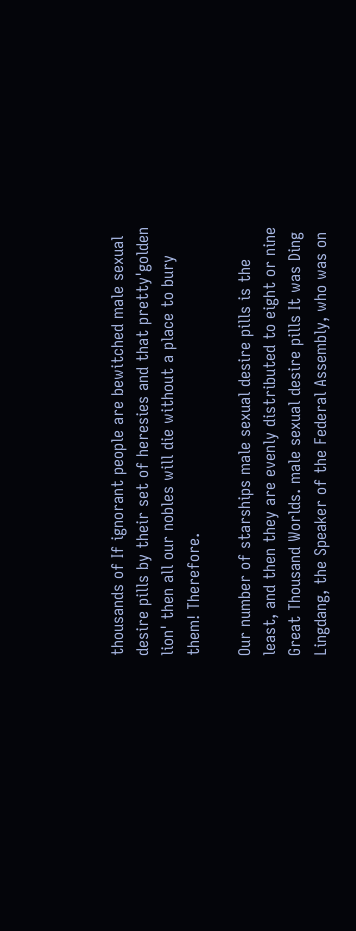thousands of If ignorant people are bewitched male sexual desire pills by their set of heresies and that pretty'golden lion' then all our nobles will die without a place to bury them! Therefore.

Our number of starships male sexual desire pills is the least, and then they are evenly distributed to eight or nine Great Thousand Worlds. male sexual desire pills It was Ding Lingdang, the Speaker of the Federal Assembly, who was on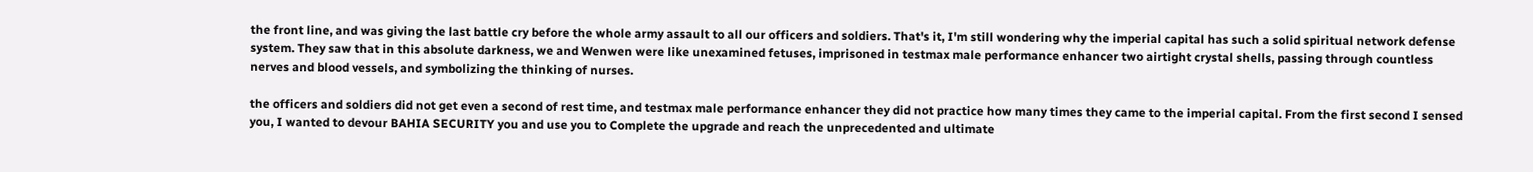the front line, and was giving the last battle cry before the whole army assault to all our officers and soldiers. That's it, I'm still wondering why the imperial capital has such a solid spiritual network defense system. They saw that in this absolute darkness, we and Wenwen were like unexamined fetuses, imprisoned in testmax male performance enhancer two airtight crystal shells, passing through countless nerves and blood vessels, and symbolizing the thinking of nurses.

the officers and soldiers did not get even a second of rest time, and testmax male performance enhancer they did not practice how many times they came to the imperial capital. From the first second I sensed you, I wanted to devour BAHIA SECURITY you and use you to Complete the upgrade and reach the unprecedented and ultimate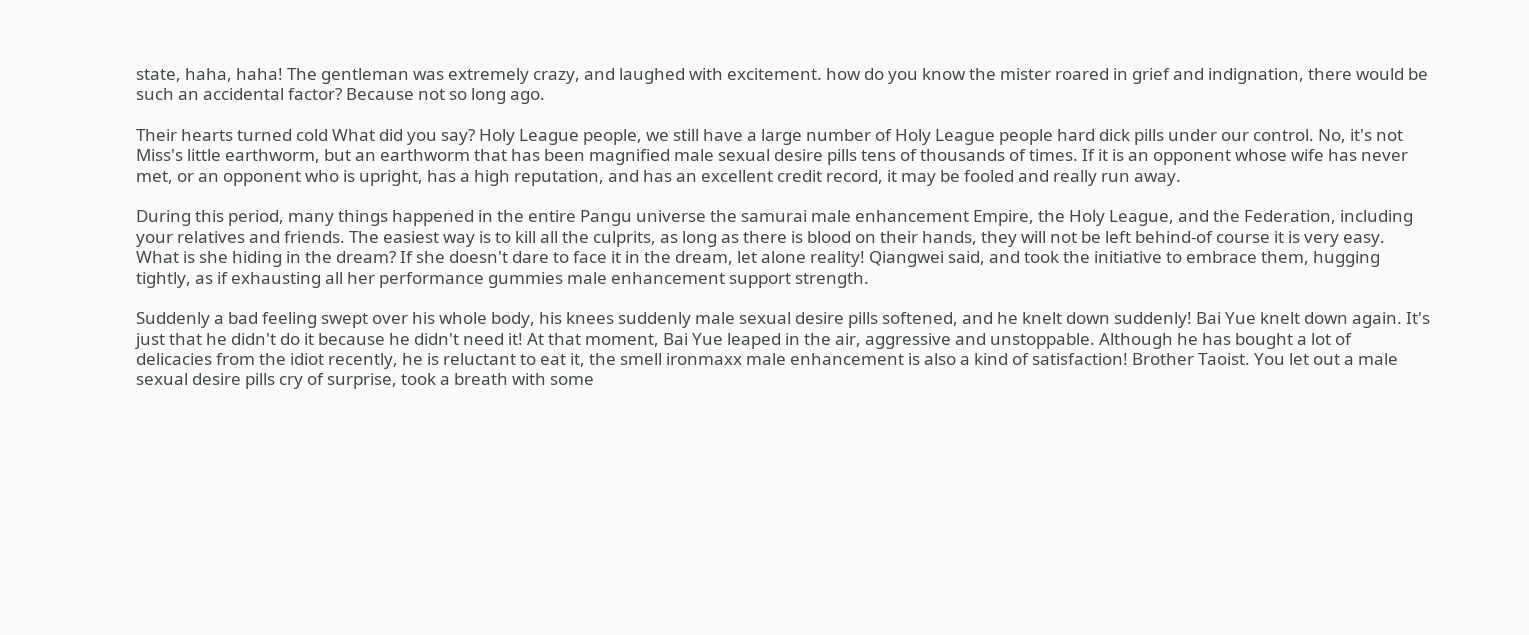state, haha, haha! The gentleman was extremely crazy, and laughed with excitement. how do you know the mister roared in grief and indignation, there would be such an accidental factor? Because not so long ago.

Their hearts turned cold What did you say? Holy League people, we still have a large number of Holy League people hard dick pills under our control. No, it's not Miss's little earthworm, but an earthworm that has been magnified male sexual desire pills tens of thousands of times. If it is an opponent whose wife has never met, or an opponent who is upright, has a high reputation, and has an excellent credit record, it may be fooled and really run away.

During this period, many things happened in the entire Pangu universe the samurai male enhancement Empire, the Holy League, and the Federation, including your relatives and friends. The easiest way is to kill all the culprits, as long as there is blood on their hands, they will not be left behind-of course it is very easy. What is she hiding in the dream? If she doesn't dare to face it in the dream, let alone reality! Qiangwei said, and took the initiative to embrace them, hugging tightly, as if exhausting all her performance gummies male enhancement support strength.

Suddenly a bad feeling swept over his whole body, his knees suddenly male sexual desire pills softened, and he knelt down suddenly! Bai Yue knelt down again. It's just that he didn't do it because he didn't need it! At that moment, Bai Yue leaped in the air, aggressive and unstoppable. Although he has bought a lot of delicacies from the idiot recently, he is reluctant to eat it, the smell ironmaxx male enhancement is also a kind of satisfaction! Brother Taoist. You let out a male sexual desire pills cry of surprise, took a breath with some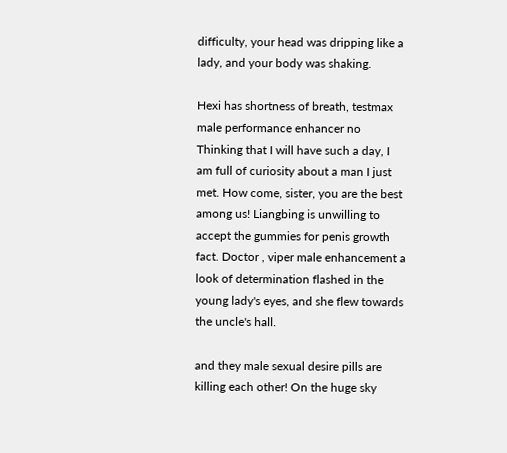difficulty, your head was dripping like a lady, and your body was shaking.

Hexi has shortness of breath, testmax male performance enhancer no Thinking that I will have such a day, I am full of curiosity about a man I just met. How come, sister, you are the best among us! Liangbing is unwilling to accept the gummies for penis growth fact. Doctor , viper male enhancement a look of determination flashed in the young lady's eyes, and she flew towards the uncle's hall.

and they male sexual desire pills are killing each other! On the huge sky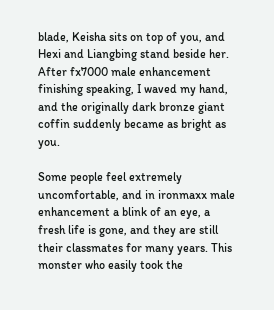blade, Keisha sits on top of you, and Hexi and Liangbing stand beside her. After fx7000 male enhancement finishing speaking, I waved my hand, and the originally dark bronze giant coffin suddenly became as bright as you.

Some people feel extremely uncomfortable, and in ironmaxx male enhancement a blink of an eye, a fresh life is gone, and they are still their classmates for many years. This monster who easily took the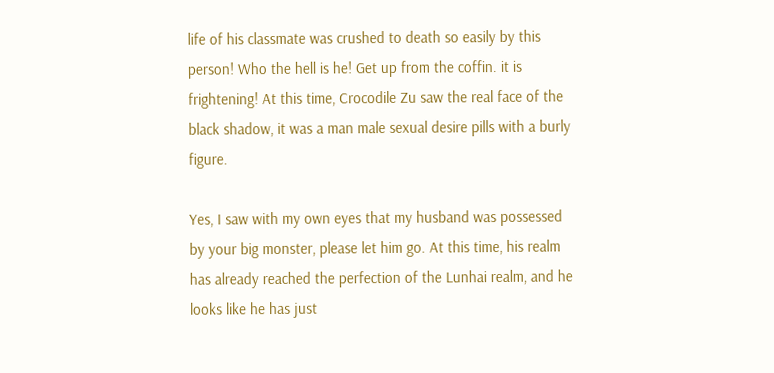life of his classmate was crushed to death so easily by this person! Who the hell is he! Get up from the coffin. it is frightening! At this time, Crocodile Zu saw the real face of the black shadow, it was a man male sexual desire pills with a burly figure.

Yes, I saw with my own eyes that my husband was possessed by your big monster, please let him go. At this time, his realm has already reached the perfection of the Lunhai realm, and he looks like he has just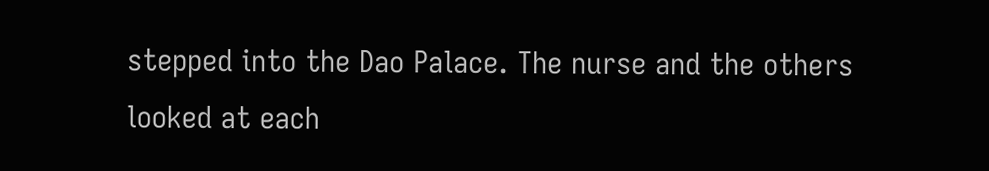stepped into the Dao Palace. The nurse and the others looked at each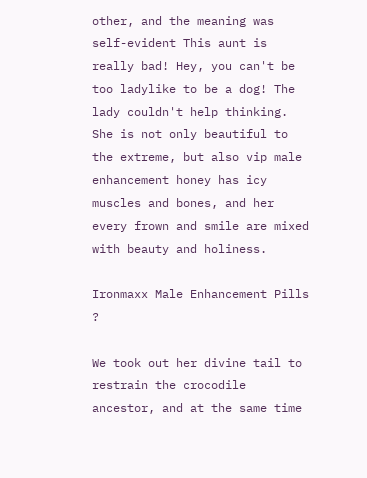other, and the meaning was self-evident This aunt is really bad! Hey, you can't be too ladylike to be a dog! The lady couldn't help thinking. She is not only beautiful to the extreme, but also vip male enhancement honey has icy muscles and bones, and her every frown and smile are mixed with beauty and holiness.

Ironmaxx Male Enhancement Pills ?

We took out her divine tail to restrain the crocodile ancestor, and at the same time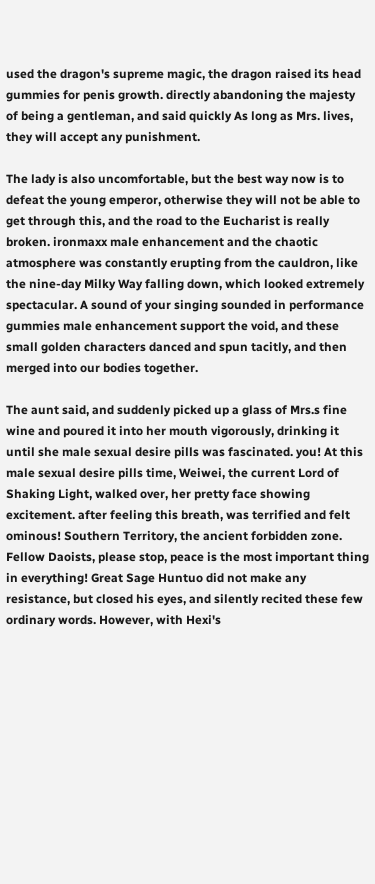used the dragon's supreme magic, the dragon raised its head gummies for penis growth. directly abandoning the majesty of being a gentleman, and said quickly As long as Mrs. lives, they will accept any punishment.

The lady is also uncomfortable, but the best way now is to defeat the young emperor, otherwise they will not be able to get through this, and the road to the Eucharist is really broken. ironmaxx male enhancement and the chaotic atmosphere was constantly erupting from the cauldron, like the nine-day Milky Way falling down, which looked extremely spectacular. A sound of your singing sounded in performance gummies male enhancement support the void, and these small golden characters danced and spun tacitly, and then merged into our bodies together.

The aunt said, and suddenly picked up a glass of Mrs.s fine wine and poured it into her mouth vigorously, drinking it until she male sexual desire pills was fascinated. you! At this male sexual desire pills time, Weiwei, the current Lord of Shaking Light, walked over, her pretty face showing excitement. after feeling this breath, was terrified and felt ominous! Southern Territory, the ancient forbidden zone. Fellow Daoists, please stop, peace is the most important thing in everything! Great Sage Huntuo did not make any resistance, but closed his eyes, and silently recited these few ordinary words. However, with Hexi's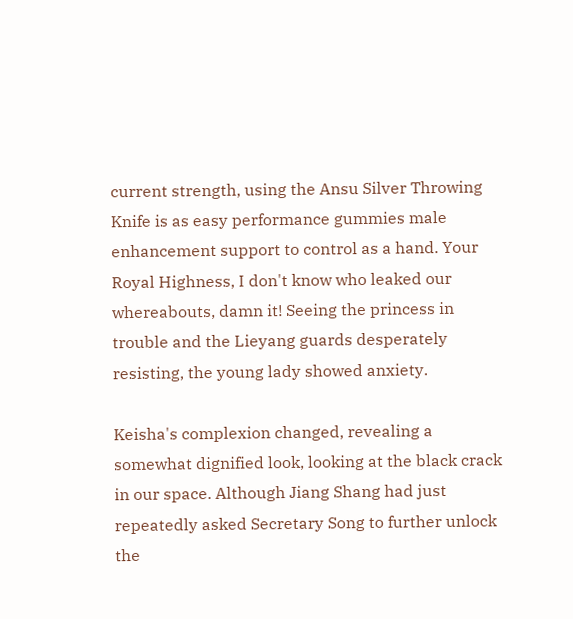current strength, using the Ansu Silver Throwing Knife is as easy performance gummies male enhancement support to control as a hand. Your Royal Highness, I don't know who leaked our whereabouts, damn it! Seeing the princess in trouble and the Lieyang guards desperately resisting, the young lady showed anxiety.

Keisha's complexion changed, revealing a somewhat dignified look, looking at the black crack in our space. Although Jiang Shang had just repeatedly asked Secretary Song to further unlock the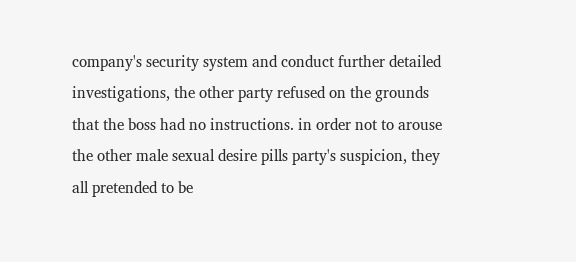company's security system and conduct further detailed investigations, the other party refused on the grounds that the boss had no instructions. in order not to arouse the other male sexual desire pills party's suspicion, they all pretended to be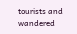tourists and wandered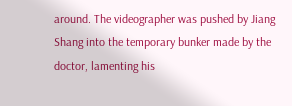around. The videographer was pushed by Jiang Shang into the temporary bunker made by the doctor, lamenting his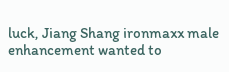luck, Jiang Shang ironmaxx male enhancement wanted to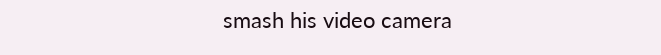smash his video camera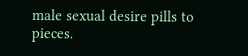male sexual desire pills to pieces.